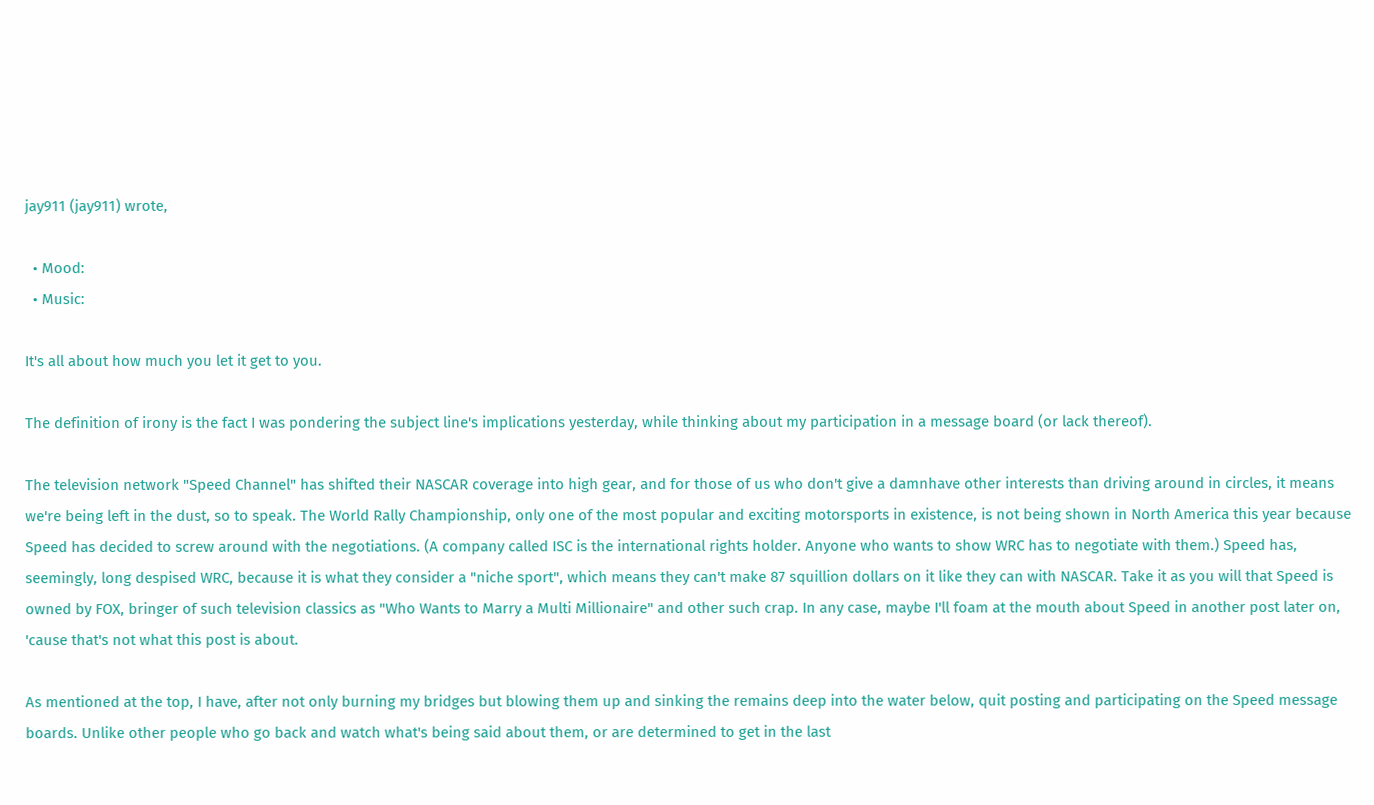jay911 (jay911) wrote,

  • Mood:
  • Music:

It's all about how much you let it get to you.

The definition of irony is the fact I was pondering the subject line's implications yesterday, while thinking about my participation in a message board (or lack thereof).

The television network "Speed Channel" has shifted their NASCAR coverage into high gear, and for those of us who don't give a damnhave other interests than driving around in circles, it means we're being left in the dust, so to speak. The World Rally Championship, only one of the most popular and exciting motorsports in existence, is not being shown in North America this year because Speed has decided to screw around with the negotiations. (A company called ISC is the international rights holder. Anyone who wants to show WRC has to negotiate with them.) Speed has, seemingly, long despised WRC, because it is what they consider a "niche sport", which means they can't make 87 squillion dollars on it like they can with NASCAR. Take it as you will that Speed is owned by FOX, bringer of such television classics as "Who Wants to Marry a Multi Millionaire" and other such crap. In any case, maybe I'll foam at the mouth about Speed in another post later on, 'cause that's not what this post is about.

As mentioned at the top, I have, after not only burning my bridges but blowing them up and sinking the remains deep into the water below, quit posting and participating on the Speed message boards. Unlike other people who go back and watch what's being said about them, or are determined to get in the last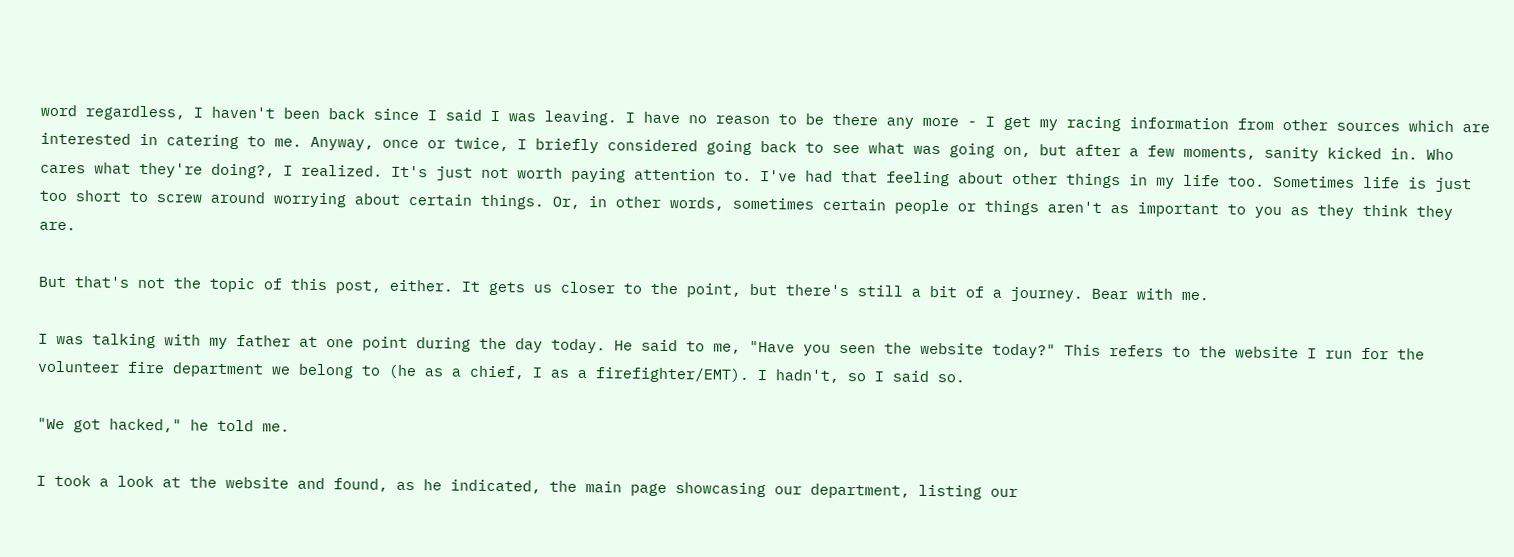word regardless, I haven't been back since I said I was leaving. I have no reason to be there any more - I get my racing information from other sources which are interested in catering to me. Anyway, once or twice, I briefly considered going back to see what was going on, but after a few moments, sanity kicked in. Who cares what they're doing?, I realized. It's just not worth paying attention to. I've had that feeling about other things in my life too. Sometimes life is just too short to screw around worrying about certain things. Or, in other words, sometimes certain people or things aren't as important to you as they think they are.

But that's not the topic of this post, either. It gets us closer to the point, but there's still a bit of a journey. Bear with me.

I was talking with my father at one point during the day today. He said to me, "Have you seen the website today?" This refers to the website I run for the volunteer fire department we belong to (he as a chief, I as a firefighter/EMT). I hadn't, so I said so.

"We got hacked," he told me.

I took a look at the website and found, as he indicated, the main page showcasing our department, listing our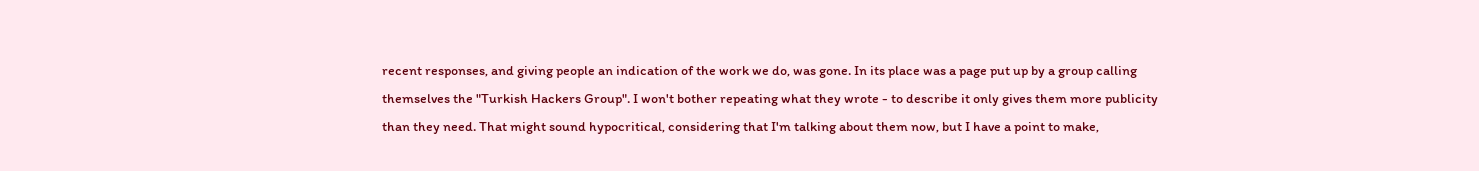recent responses, and giving people an indication of the work we do, was gone. In its place was a page put up by a group calling themselves the "Turkish Hackers Group". I won't bother repeating what they wrote - to describe it only gives them more publicity than they need. That might sound hypocritical, considering that I'm talking about them now, but I have a point to make,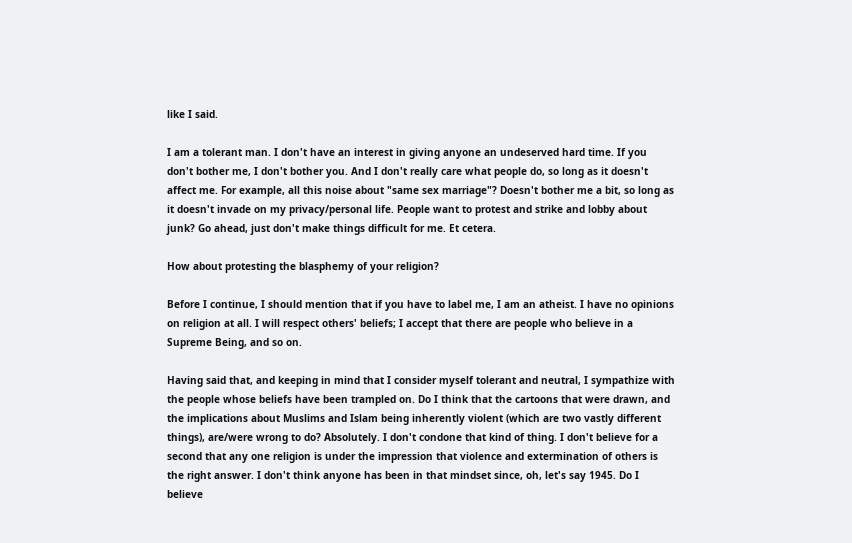like I said.

I am a tolerant man. I don't have an interest in giving anyone an undeserved hard time. If you don't bother me, I don't bother you. And I don't really care what people do, so long as it doesn't affect me. For example, all this noise about "same sex marriage"? Doesn't bother me a bit, so long as it doesn't invade on my privacy/personal life. People want to protest and strike and lobby about junk? Go ahead, just don't make things difficult for me. Et cetera.

How about protesting the blasphemy of your religion?

Before I continue, I should mention that if you have to label me, I am an atheist. I have no opinions on religion at all. I will respect others' beliefs; I accept that there are people who believe in a Supreme Being, and so on.

Having said that, and keeping in mind that I consider myself tolerant and neutral, I sympathize with the people whose beliefs have been trampled on. Do I think that the cartoons that were drawn, and the implications about Muslims and Islam being inherently violent (which are two vastly different things), are/were wrong to do? Absolutely. I don't condone that kind of thing. I don't believe for a second that any one religion is under the impression that violence and extermination of others is the right answer. I don't think anyone has been in that mindset since, oh, let's say 1945. Do I believe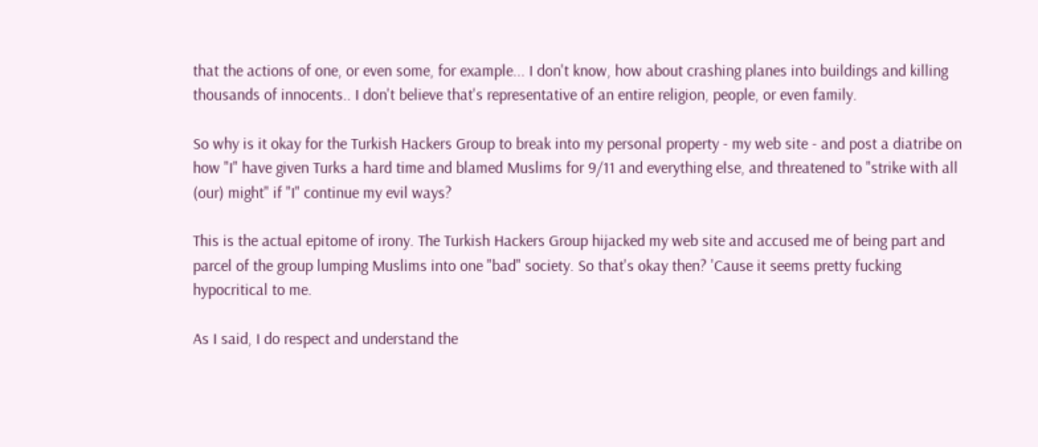that the actions of one, or even some, for example... I don't know, how about crashing planes into buildings and killing thousands of innocents.. I don't believe that's representative of an entire religion, people, or even family.

So why is it okay for the Turkish Hackers Group to break into my personal property - my web site - and post a diatribe on how "I" have given Turks a hard time and blamed Muslims for 9/11 and everything else, and threatened to "strike with all (our) might" if "I" continue my evil ways?

This is the actual epitome of irony. The Turkish Hackers Group hijacked my web site and accused me of being part and parcel of the group lumping Muslims into one "bad" society. So that's okay then? 'Cause it seems pretty fucking hypocritical to me.

As I said, I do respect and understand the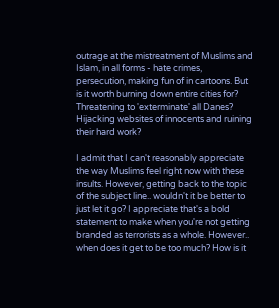outrage at the mistreatment of Muslims and Islam, in all forms - hate crimes, persecution, making fun of in cartoons. But is it worth burning down entire cities for? Threatening to 'exterminate' all Danes? Hijacking websites of innocents and ruining their hard work?

I admit that I can't reasonably appreciate the way Muslims feel right now with these insults. However, getting back to the topic of the subject line.. wouldn't it be better to just let it go? I appreciate that's a bold statement to make when you're not getting branded as terrorists as a whole. However.. when does it get to be too much? How is it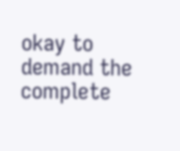okay to demand the complete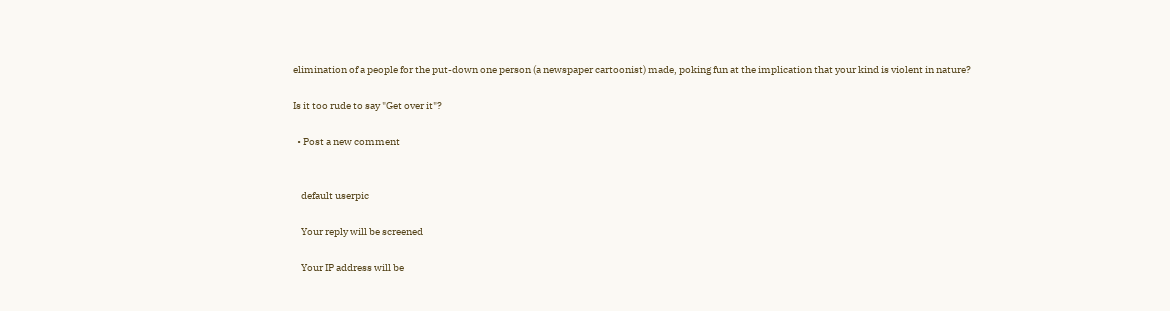elimination of a people for the put-down one person (a newspaper cartoonist) made, poking fun at the implication that your kind is violent in nature?

Is it too rude to say "Get over it"?

  • Post a new comment


    default userpic

    Your reply will be screened

    Your IP address will be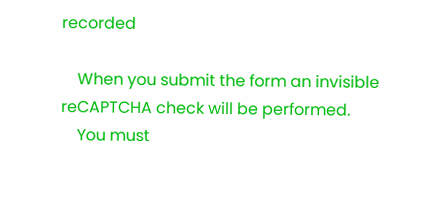recorded

    When you submit the form an invisible reCAPTCHA check will be performed.
    You must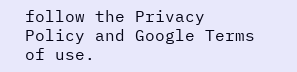follow the Privacy Policy and Google Terms of use.